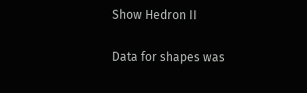Show Hedron II

Data for shapes was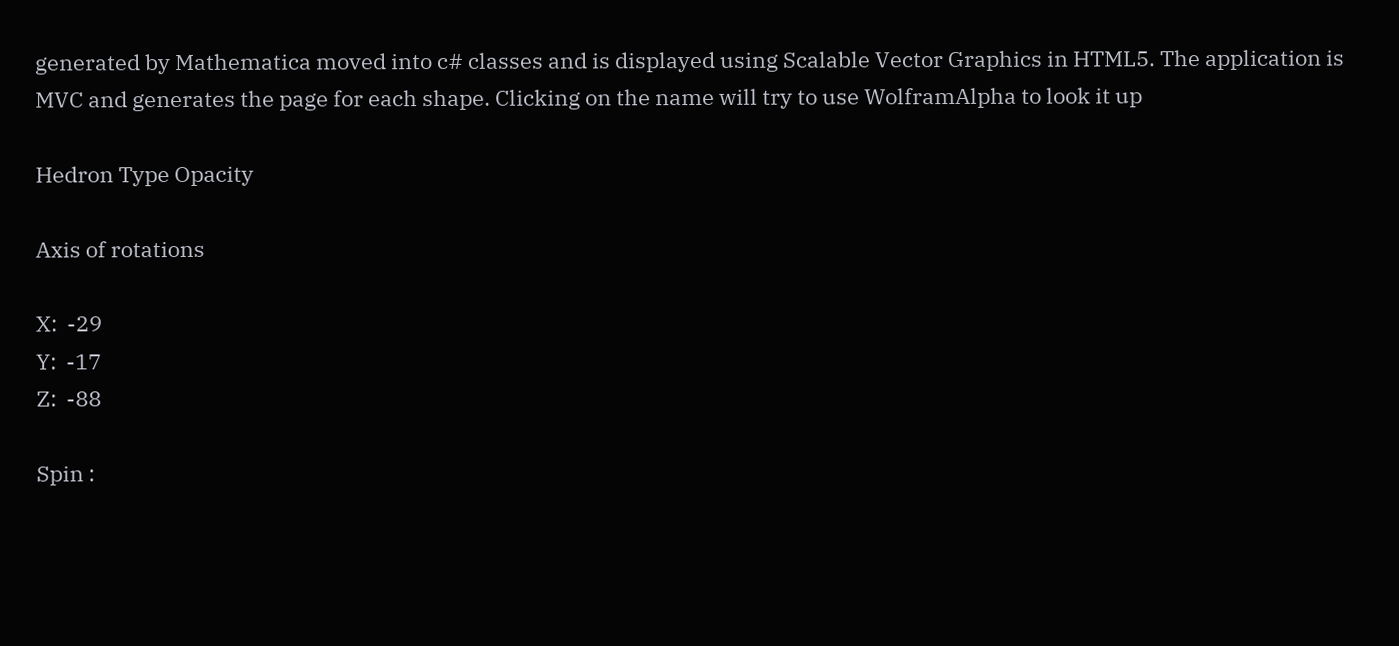generated by Mathematica moved into c# classes and is displayed using Scalable Vector Graphics in HTML5. The application is MVC and generates the page for each shape. Clicking on the name will try to use WolframAlpha to look it up

Hedron Type Opacity

Axis of rotations

X:  -29
Y:  -17
Z:  -88

Spin :